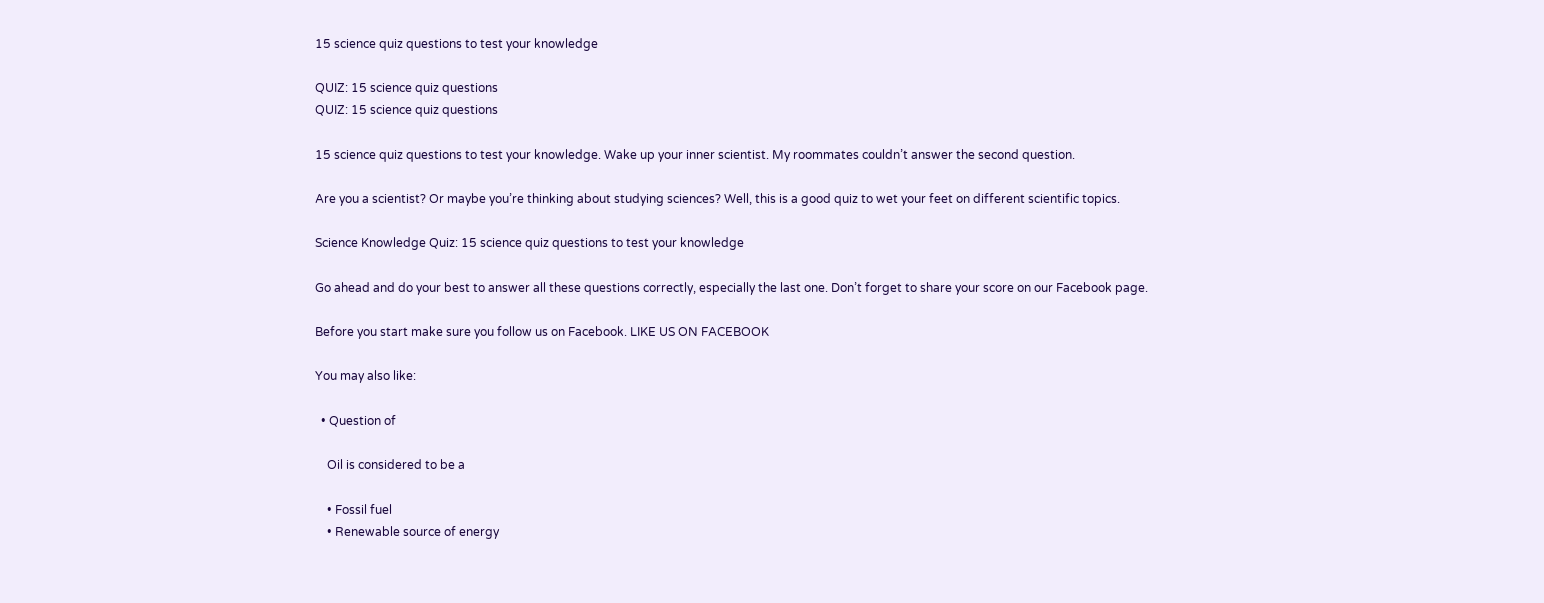15 science quiz questions to test your knowledge

QUIZ: 15 science quiz questions
QUIZ: 15 science quiz questions

15 science quiz questions to test your knowledge. Wake up your inner scientist. My roommates couldn’t answer the second question.

Are you a scientist? Or maybe you’re thinking about studying sciences? Well, this is a good quiz to wet your feet on different scientific topics.

Science Knowledge Quiz: 15 science quiz questions to test your knowledge

Go ahead and do your best to answer all these questions correctly, especially the last one. Don’t forget to share your score on our Facebook page.

Before you start make sure you follow us on Facebook. LIKE US ON FACEBOOK

You may also like:

  • Question of

    Oil is considered to be a

    • Fossil fuel
    • Renewable source of energy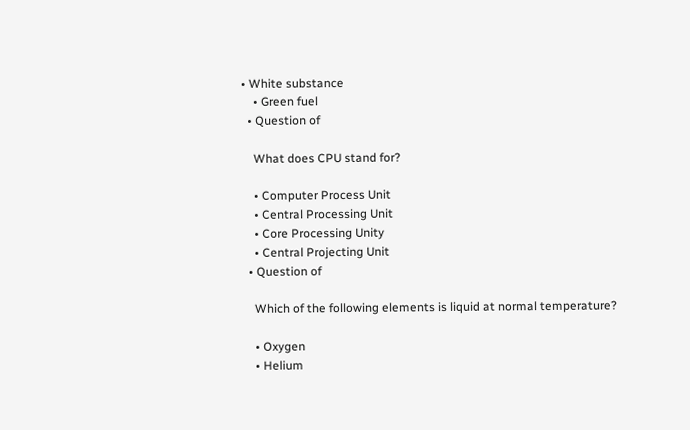• White substance
    • Green fuel
  • Question of

    What does CPU stand for?

    • Computer Process Unit
    • Central Processing Unit
    • Core Processing Unity
    • Central Projecting Unit
  • Question of

    Which of the following elements is liquid at normal temperature?

    • Oxygen
    • Helium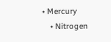• Mercury
    • Nitrogen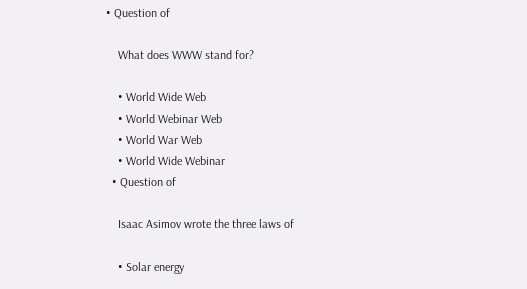• Question of

    What does WWW stand for?

    • World Wide Web
    • World Webinar Web
    • World War Web
    • World Wide Webinar
  • Question of

    Isaac Asimov wrote the three laws of

    • Solar energy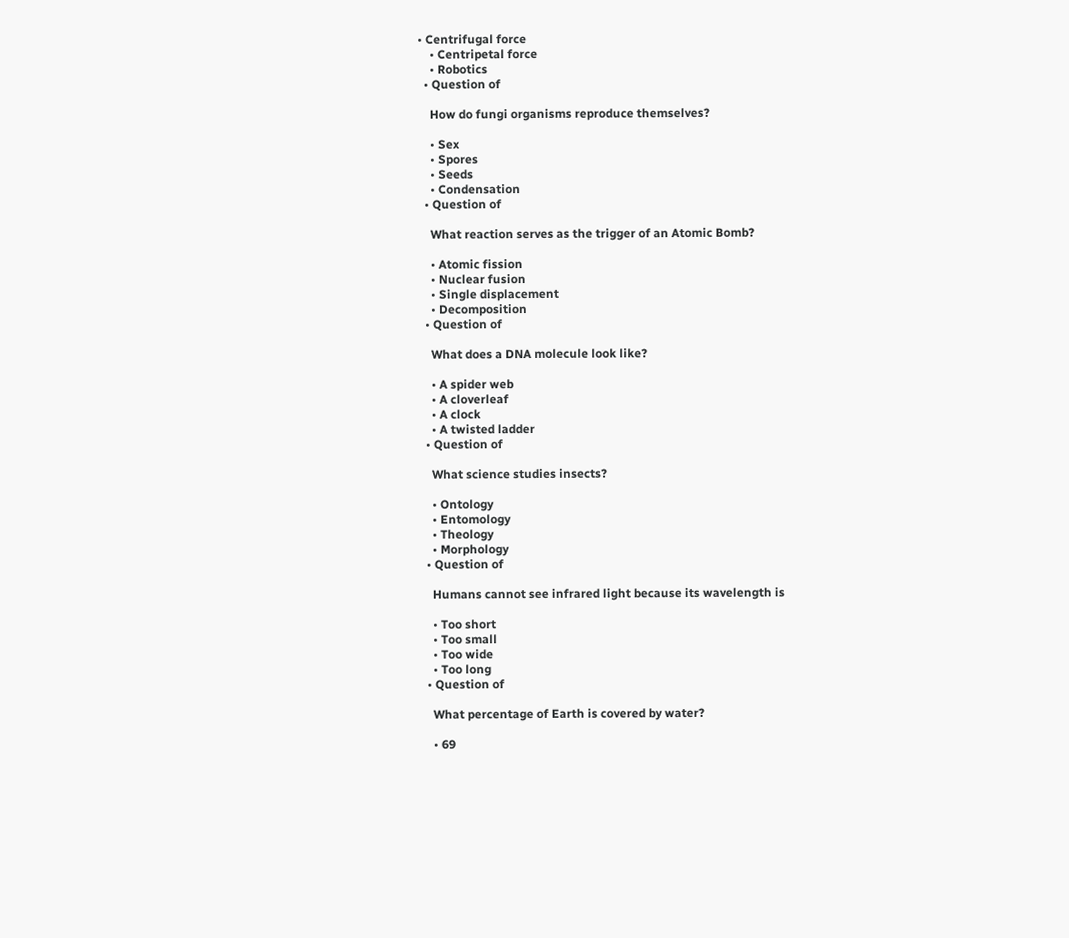• Centrifugal force
    • Centripetal force
    • Robotics
  • Question of

    How do fungi organisms reproduce themselves?

    • Sex
    • Spores
    • Seeds
    • Condensation
  • Question of

    What reaction serves as the trigger of an Atomic Bomb?

    • Atomic fission
    • Nuclear fusion
    • Single displacement
    • Decomposition
  • Question of

    What does a DNA molecule look like?

    • A spider web
    • A cloverleaf
    • A clock
    • A twisted ladder
  • Question of

    What science studies insects?

    • Ontology
    • Entomology
    • Theology
    • Morphology
  • Question of

    Humans cannot see infrared light because its wavelength is

    • Too short
    • Too small
    • Too wide
    • Too long
  • Question of

    What percentage of Earth is covered by water?

    • 69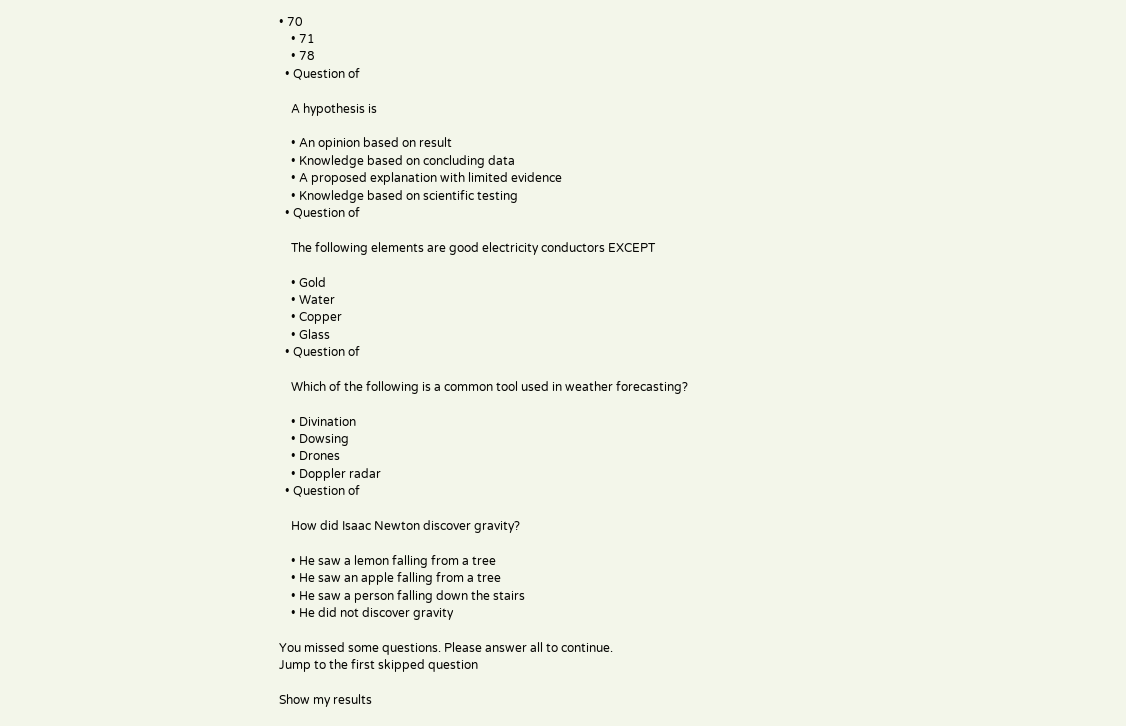• 70
    • 71
    • 78
  • Question of

    A hypothesis is

    • An opinion based on result
    • Knowledge based on concluding data
    • A proposed explanation with limited evidence
    • Knowledge based on scientific testing
  • Question of

    The following elements are good electricity conductors EXCEPT

    • Gold
    • Water
    • Copper
    • Glass
  • Question of

    Which of the following is a common tool used in weather forecasting?

    • Divination
    • Dowsing
    • Drones
    • Doppler radar
  • Question of

    How did Isaac Newton discover gravity?

    • He saw a lemon falling from a tree
    • He saw an apple falling from a tree
    • He saw a person falling down the stairs
    • He did not discover gravity

You missed some questions. Please answer all to continue.
Jump to the first skipped question

Show my results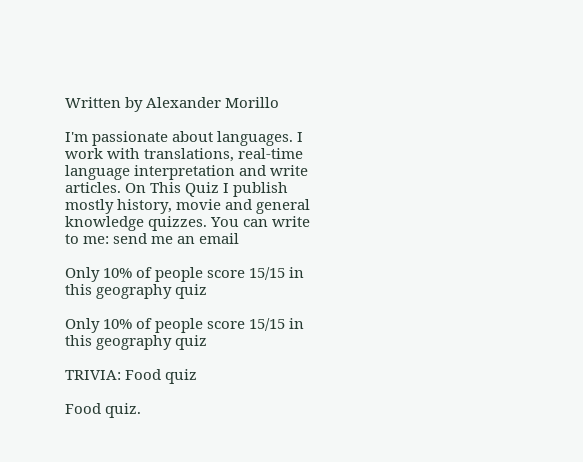Written by Alexander Morillo

I'm passionate about languages. I work with translations, real-time language interpretation and write articles. On This Quiz I publish mostly history, movie and general knowledge quizzes. You can write to me: send me an email

Only 10% of people score 15/15 in this geography quiz

Only 10% of people score 15/15 in this geography quiz

TRIVIA: Food quiz

Food quiz.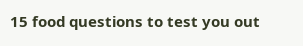15 food questions to test you out